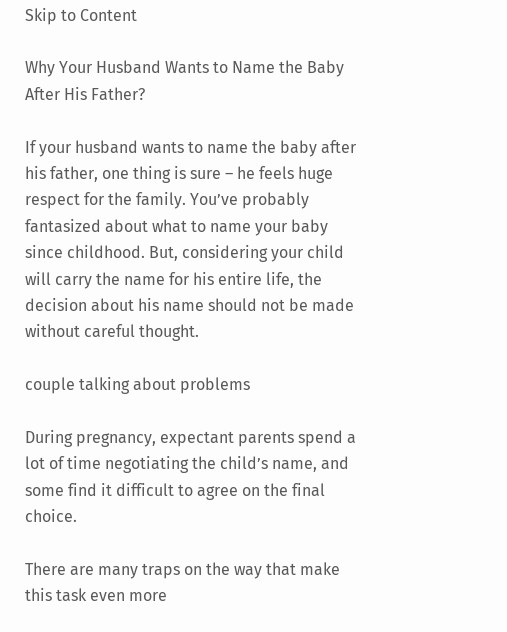Skip to Content

Why Your Husband Wants to Name the Baby After His Father?

If your husband wants to name the baby after his father, one thing is sure – he feels huge respect for the family. You’ve probably fantasized about what to name your baby since childhood. But, considering your child will carry the name for his entire life, the decision about his name should not be made without careful thought.

couple talking about problems

During pregnancy, expectant parents spend a lot of time negotiating the child’s name, and some find it difficult to agree on the final choice.

There are many traps on the way that make this task even more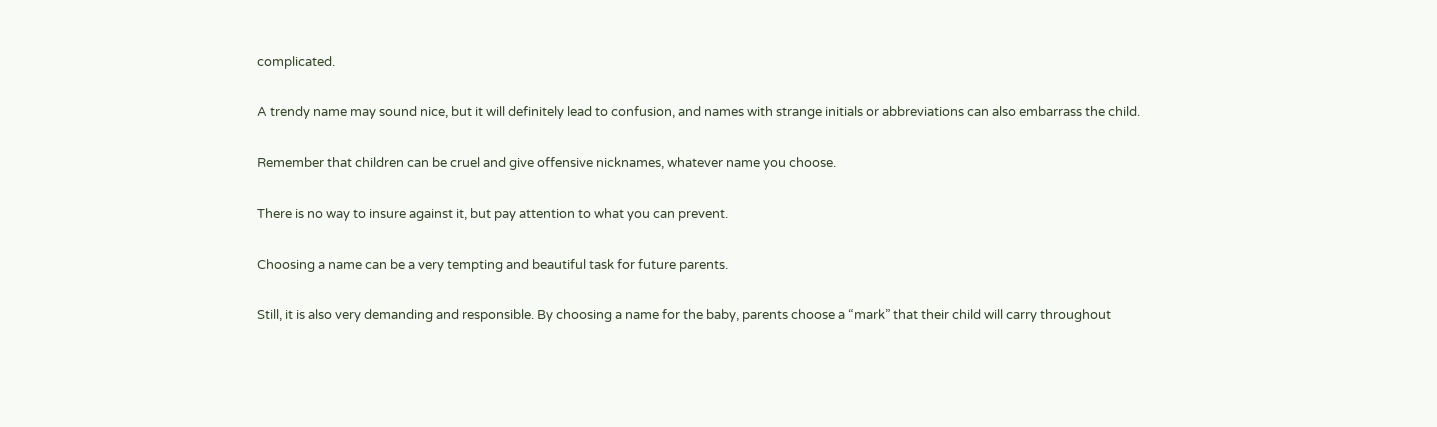complicated.

A trendy name may sound nice, but it will definitely lead to confusion, and names with strange initials or abbreviations can also embarrass the child.

Remember that children can be cruel and give offensive nicknames, whatever name you choose.

There is no way to insure against it, but pay attention to what you can prevent.

Choosing a name can be a very tempting and beautiful task for future parents.

Still, it is also very demanding and responsible. By choosing a name for the baby, parents choose a “mark” that their child will carry throughout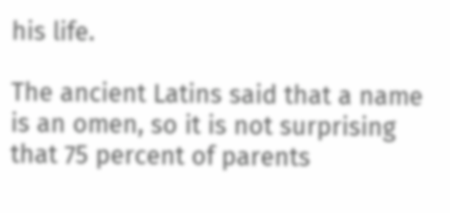his life.

The ancient Latins said that a name is an omen, so it is not surprising that 75 percent of parents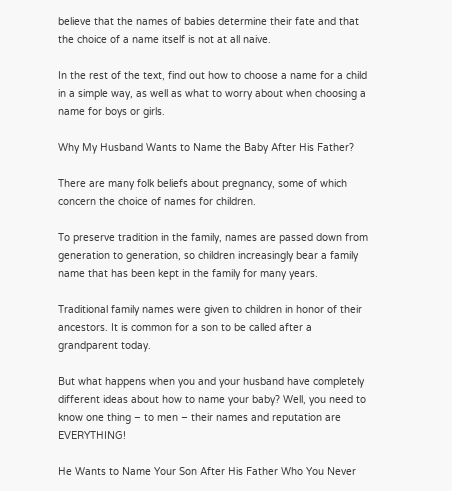believe that the names of babies determine their fate and that the choice of a name itself is not at all naive.

In the rest of the text, find out how to choose a name for a child in a simple way, as well as what to worry about when choosing a name for boys or girls.

Why My Husband Wants to Name the Baby After His Father?

There are many folk beliefs about pregnancy, some of which concern the choice of names for children.

To preserve tradition in the family, names are passed down from generation to generation, so children increasingly bear a family name that has been kept in the family for many years.

Traditional family names were given to children in honor of their ancestors. It is common for a son to be called after a grandparent today.

But what happens when you and your husband have completely different ideas about how to name your baby? Well, you need to know one thing – to men – their names and reputation are EVERYTHING!

He Wants to Name Your Son After His Father Who You Never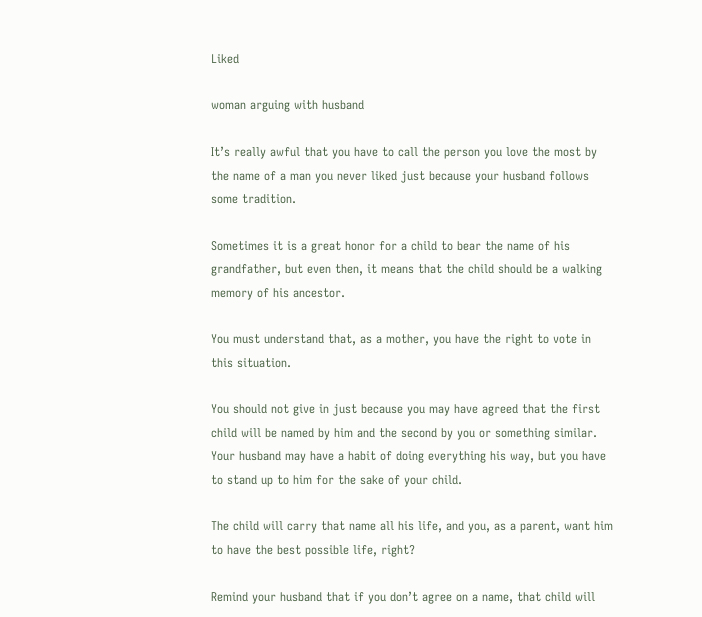Liked

woman arguing with husband

It’s really awful that you have to call the person you love the most by the name of a man you never liked just because your husband follows some tradition.

Sometimes it is a great honor for a child to bear the name of his grandfather, but even then, it means that the child should be a walking memory of his ancestor.

You must understand that, as a mother, you have the right to vote in this situation.

You should not give in just because you may have agreed that the first child will be named by him and the second by you or something similar. Your husband may have a habit of doing everything his way, but you have to stand up to him for the sake of your child.

The child will carry that name all his life, and you, as a parent, want him to have the best possible life, right?

Remind your husband that if you don’t agree on a name, that child will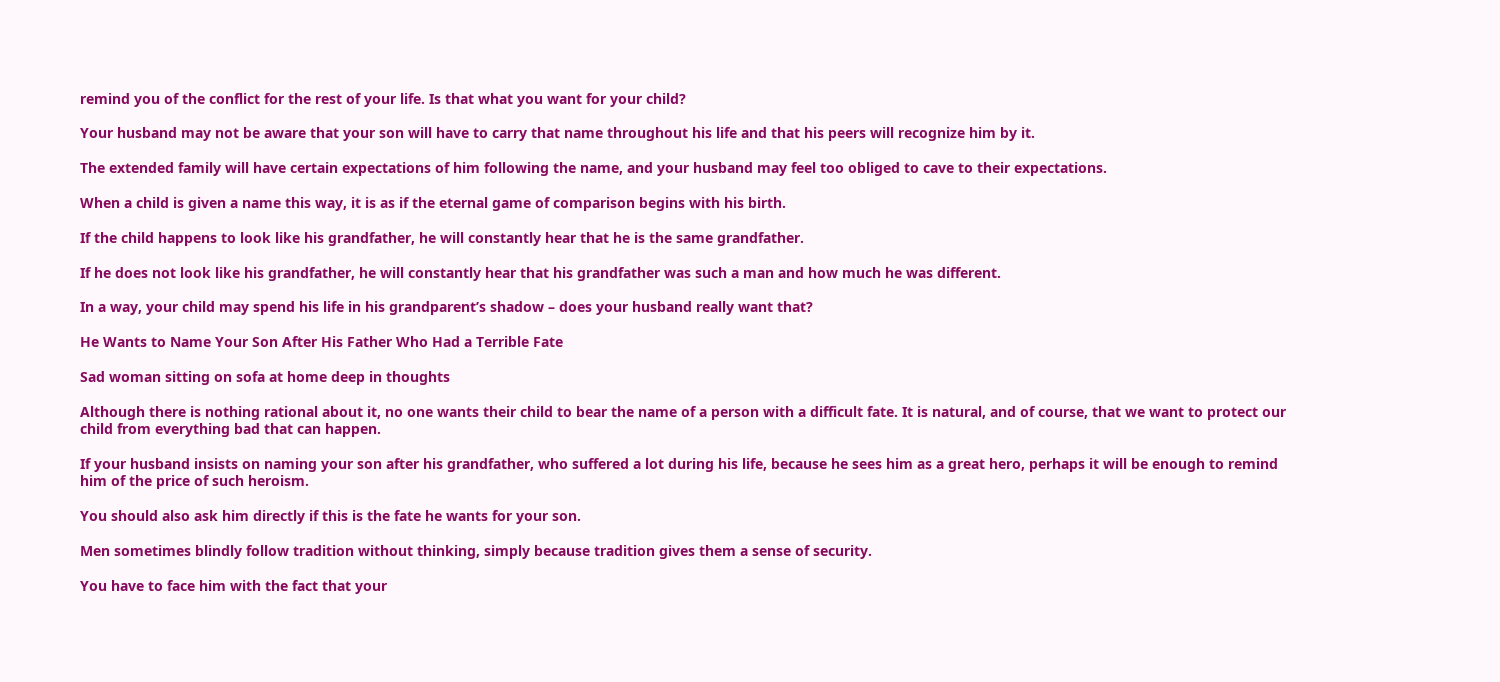remind you of the conflict for the rest of your life. Is that what you want for your child?

Your husband may not be aware that your son will have to carry that name throughout his life and that his peers will recognize him by it.

The extended family will have certain expectations of him following the name, and your husband may feel too obliged to cave to their expectations.

When a child is given a name this way, it is as if the eternal game of comparison begins with his birth.

If the child happens to look like his grandfather, he will constantly hear that he is the same grandfather.

If he does not look like his grandfather, he will constantly hear that his grandfather was such a man and how much he was different.

In a way, your child may spend his life in his grandparent’s shadow – does your husband really want that?

He Wants to Name Your Son After His Father Who Had a Terrible Fate

Sad woman sitting on sofa at home deep in thoughts

Although there is nothing rational about it, no one wants their child to bear the name of a person with a difficult fate. It is natural, and of course, that we want to protect our child from everything bad that can happen.

If your husband insists on naming your son after his grandfather, who suffered a lot during his life, because he sees him as a great hero, perhaps it will be enough to remind him of the price of such heroism.

You should also ask him directly if this is the fate he wants for your son.

Men sometimes blindly follow tradition without thinking, simply because tradition gives them a sense of security.

You have to face him with the fact that your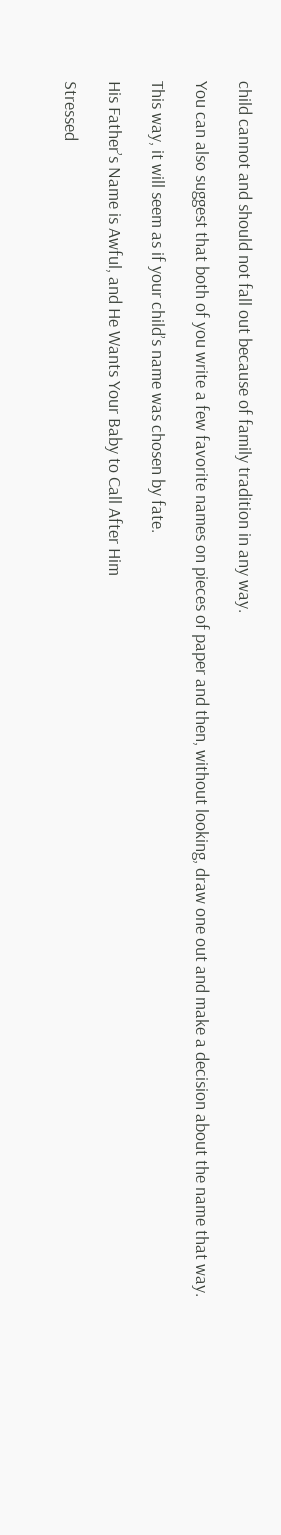child cannot and should not fall out because of family tradition in any way.

You can also suggest that both of you write a few favorite names on pieces of paper and then, without looking, draw one out and make a decision about the name that way.

This way, it will seem as if your child’s name was chosen by fate.

His Father’s Name is Awful, and He Wants Your Baby to Call After Him

Stressed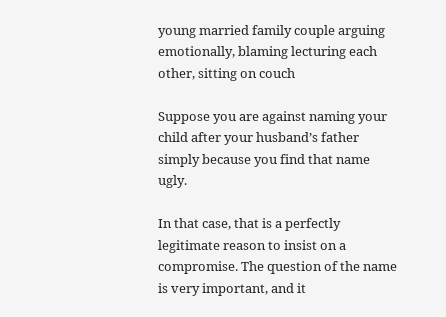young married family couple arguing emotionally, blaming lecturing each other, sitting on couch

Suppose you are against naming your child after your husband’s father simply because you find that name ugly.

In that case, that is a perfectly legitimate reason to insist on a compromise. The question of the name is very important, and it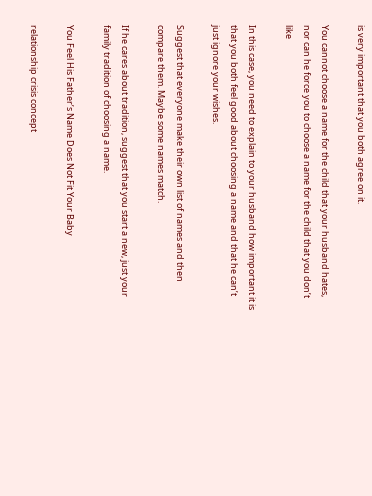is very important that you both agree on it.

You cannot choose a name for the child that your husband hates, nor can he force you to choose a name for the child that you don’t like

In this case, you need to explain to your husband how important it is that you both feel good about choosing a name and that he can’t just ignore your wishes.

Suggest that everyone make their own list of names and then compare them. Maybe some names match.

If he cares about tradition, suggest that you start a new, just your family tradition of choosing a name.

You Feel His Father’s Name Does Not Fit Your Baby

relationship crisis concept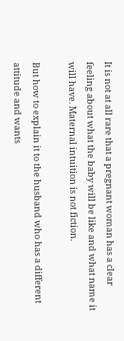It is not at all rare that a pregnant woman has a clear feeling about what the baby will be like and what name it will have. Maternal intuition is not fiction.

But how to explain it to the husband who has a different attitude and wants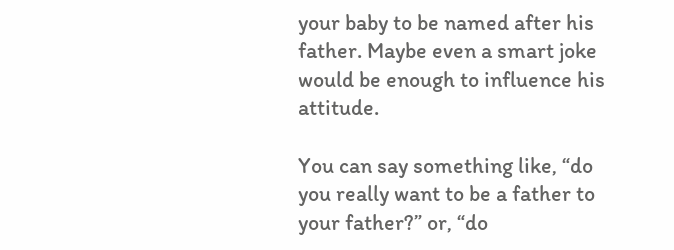your baby to be named after his father. Maybe even a smart joke would be enough to influence his attitude.

You can say something like, “do you really want to be a father to your father?” or, “do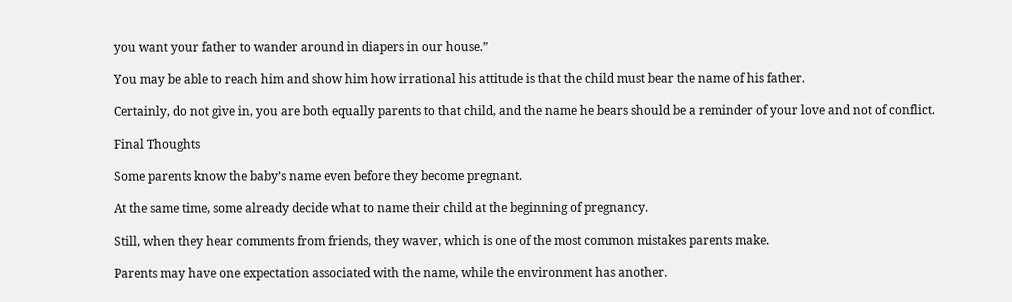you want your father to wander around in diapers in our house.”

You may be able to reach him and show him how irrational his attitude is that the child must bear the name of his father.

Certainly, do not give in, you are both equally parents to that child, and the name he bears should be a reminder of your love and not of conflict.

Final Thoughts

Some parents know the baby’s name even before they become pregnant.

At the same time, some already decide what to name their child at the beginning of pregnancy.

Still, when they hear comments from friends, they waver, which is one of the most common mistakes parents make.

Parents may have one expectation associated with the name, while the environment has another.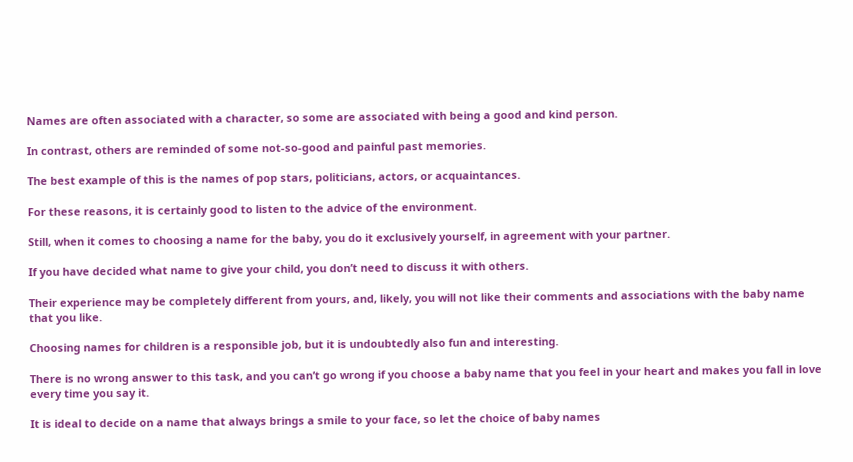Names are often associated with a character, so some are associated with being a good and kind person.

In contrast, others are reminded of some not-so-good and painful past memories.

The best example of this is the names of pop stars, politicians, actors, or acquaintances.

For these reasons, it is certainly good to listen to the advice of the environment.

Still, when it comes to choosing a name for the baby, you do it exclusively yourself, in agreement with your partner.

If you have decided what name to give your child, you don’t need to discuss it with others.

Their experience may be completely different from yours, and, likely, you will not like their comments and associations with the baby name that you like.

Choosing names for children is a responsible job, but it is undoubtedly also fun and interesting.

There is no wrong answer to this task, and you can’t go wrong if you choose a baby name that you feel in your heart and makes you fall in love every time you say it.

It is ideal to decide on a name that always brings a smile to your face, so let the choice of baby names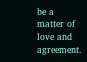be a matter of love and agreement.